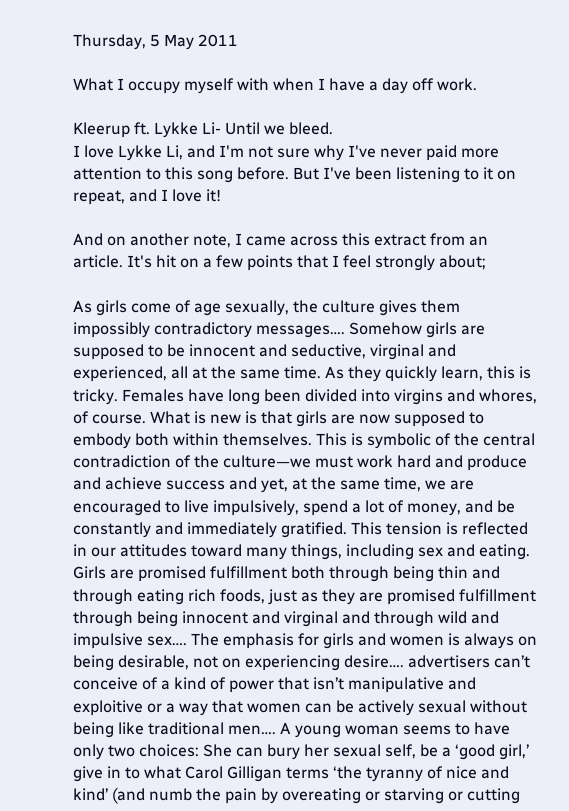Thursday, 5 May 2011

What I occupy myself with when I have a day off work.

Kleerup ft. Lykke Li- Until we bleed.
I love Lykke Li, and I'm not sure why I've never paid more attention to this song before. But I've been listening to it on repeat, and I love it!

And on another note, I came across this extract from an article. It's hit on a few points that I feel strongly about;

As girls come of age sexually, the culture gives them impossibly contradictory messages…. Somehow girls are supposed to be innocent and seductive, virginal and experienced, all at the same time. As they quickly learn, this is tricky. Females have long been divided into virgins and whores, of course. What is new is that girls are now supposed to embody both within themselves. This is symbolic of the central contradiction of the culture—we must work hard and produce and achieve success and yet, at the same time, we are encouraged to live impulsively, spend a lot of money, and be constantly and immediately gratified. This tension is reflected in our attitudes toward many things, including sex and eating. Girls are promised fulfillment both through being thin and through eating rich foods, just as they are promised fulfillment through being innocent and virginal and through wild and impulsive sex…. The emphasis for girls and women is always on being desirable, not on experiencing desire…. advertisers can’t conceive of a kind of power that isn’t manipulative and exploitive or a way that women can be actively sexual without being like traditional men…. A young woman seems to have only two choices: She can bury her sexual self, be a ‘good girl,’ give in to what Carol Gilligan terms ‘the tyranny of nice and kind’ (and numb the pain by overeating or starving or cutting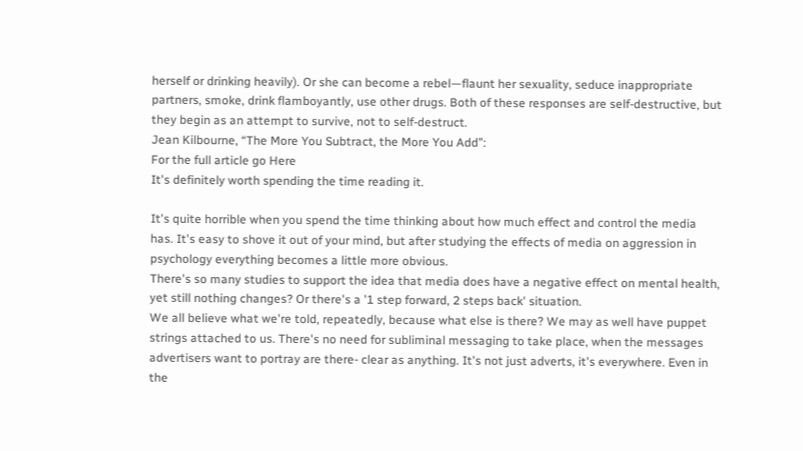herself or drinking heavily). Or she can become a rebel—flaunt her sexuality, seduce inappropriate partners, smoke, drink flamboyantly, use other drugs. Both of these responses are self-destructive, but they begin as an attempt to survive, not to self-destruct.
Jean Kilbourne, “The More You Subtract, the More You Add”:
For the full article go Here
It's definitely worth spending the time reading it.

It's quite horrible when you spend the time thinking about how much effect and control the media has. It's easy to shove it out of your mind, but after studying the effects of media on aggression in psychology everything becomes a little more obvious.
There's so many studies to support the idea that media does have a negative effect on mental health, yet still nothing changes? Or there's a '1 step forward, 2 steps back' situation.
We all believe what we're told, repeatedly, because what else is there? We may as well have puppet strings attached to us. There's no need for subliminal messaging to take place, when the messages advertisers want to portray are there- clear as anything. It's not just adverts, it's everywhere. Even in the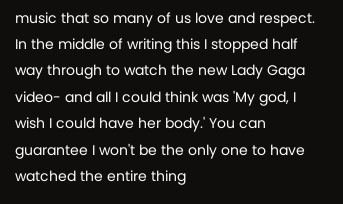music that so many of us love and respect.
In the middle of writing this I stopped half way through to watch the new Lady Gaga video- and all I could think was 'My god, I wish I could have her body.' You can guarantee I won't be the only one to have watched the entire thing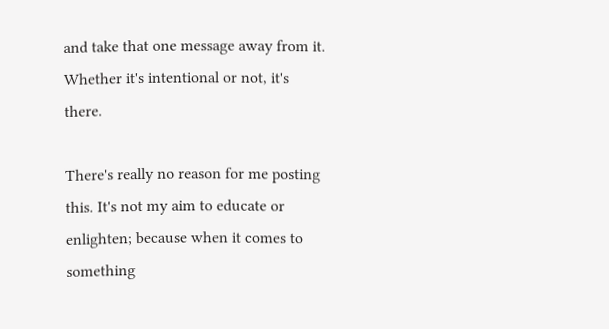and take that one message away from it. Whether it's intentional or not, it's there.

There's really no reason for me posting this. It's not my aim to educate or enlighten; because when it comes to something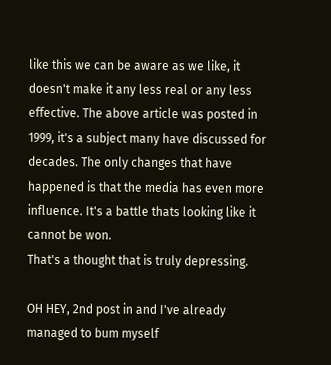like this we can be aware as we like, it doesn't make it any less real or any less effective. The above article was posted in 1999, it's a subject many have discussed for decades. The only changes that have happened is that the media has even more influence. It's a battle thats looking like it cannot be won.
That's a thought that is truly depressing.

OH HEY, 2nd post in and I've already managed to bum myself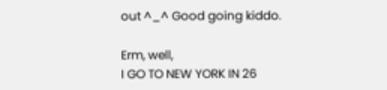out ^_^ Good going kiddo.

Erm, well,
I GO TO NEW YORK IN 26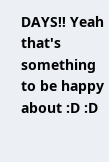DAYS!! Yeah that's something to be happy about :D :D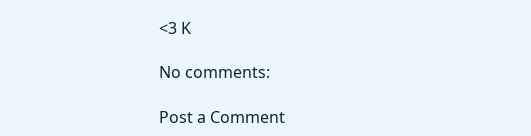<3 K

No comments:

Post a Comment